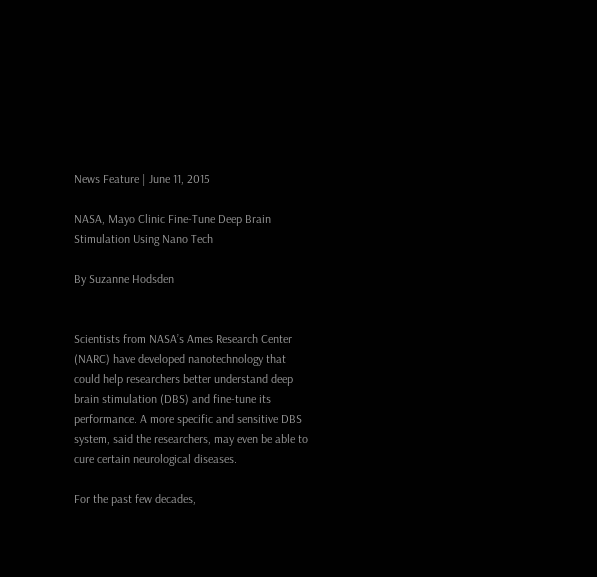News Feature | June 11, 2015

NASA, Mayo Clinic Fine-Tune Deep Brain Stimulation Using Nano Tech

By Suzanne Hodsden


Scientists from NASA’s Ames Research Center (NARC) have developed nanotechnology that could help researchers better understand deep brain stimulation (DBS) and fine-tune its performance. A more specific and sensitive DBS system, said the researchers, may even be able to cure certain neurological diseases.

For the past few decades,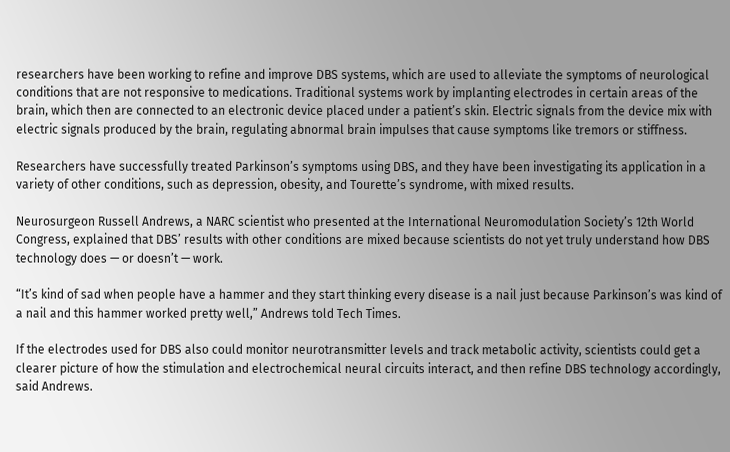researchers have been working to refine and improve DBS systems, which are used to alleviate the symptoms of neurological conditions that are not responsive to medications. Traditional systems work by implanting electrodes in certain areas of the brain, which then are connected to an electronic device placed under a patient’s skin. Electric signals from the device mix with electric signals produced by the brain, regulating abnormal brain impulses that cause symptoms like tremors or stiffness.

Researchers have successfully treated Parkinson’s symptoms using DBS, and they have been investigating its application in a variety of other conditions, such as depression, obesity, and Tourette’s syndrome, with mixed results.

Neurosurgeon Russell Andrews, a NARC scientist who presented at the International Neuromodulation Society’s 12th World Congress, explained that DBS’ results with other conditions are mixed because scientists do not yet truly understand how DBS technology does — or doesn’t — work.

“It’s kind of sad when people have a hammer and they start thinking every disease is a nail just because Parkinson’s was kind of a nail and this hammer worked pretty well,” Andrews told Tech Times.

If the electrodes used for DBS also could monitor neurotransmitter levels and track metabolic activity, scientists could get a clearer picture of how the stimulation and electrochemical neural circuits interact, and then refine DBS technology accordingly, said Andrews.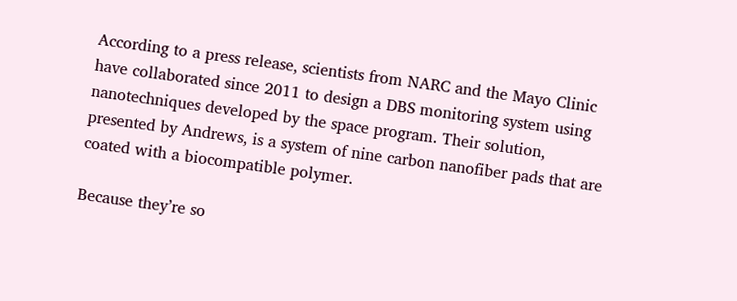According to a press release, scientists from NARC and the Mayo Clinic have collaborated since 2011 to design a DBS monitoring system using nanotechniques developed by the space program. Their solution, presented by Andrews, is a system of nine carbon nanofiber pads that are coated with a biocompatible polymer.

Because they’re so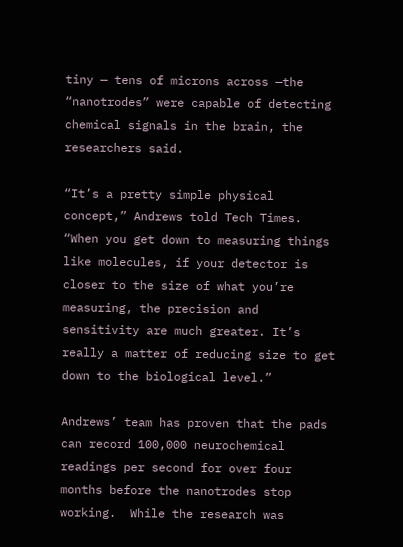tiny — tens of microns across —the “nanotrodes” were capable of detecting chemical signals in the brain, the researchers said.

“It’s a pretty simple physical concept,” Andrews told Tech Times. “When you get down to measuring things like molecules, if your detector is closer to the size of what you’re measuring, the precision and sensitivity are much greater. It’s really a matter of reducing size to get down to the biological level.”

Andrews’ team has proven that the pads can record 100,000 neurochemical readings per second for over four months before the nanotrodes stop working.  While the research was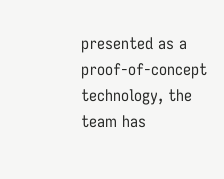presented as a proof-of-concept technology, the team has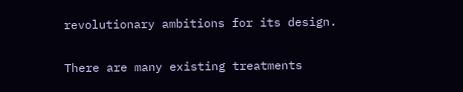revolutionary ambitions for its design.

There are many existing treatments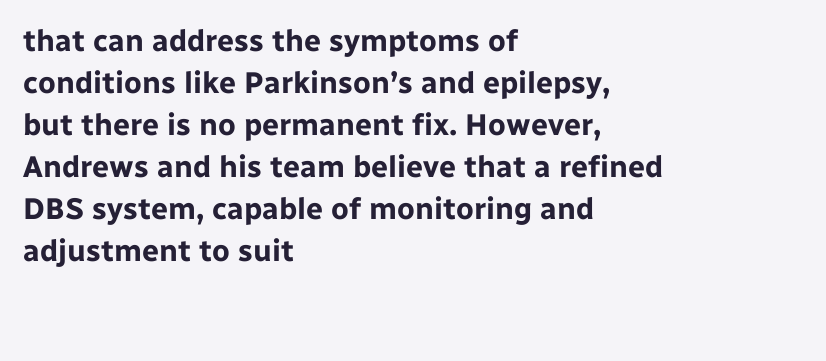that can address the symptoms of conditions like Parkinson’s and epilepsy, but there is no permanent fix. However, Andrews and his team believe that a refined DBS system, capable of monitoring and adjustment to suit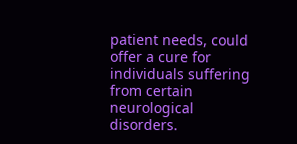patient needs, could offer a cure for individuals suffering from certain neurological disorders.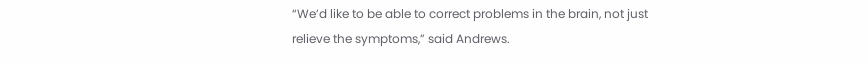“We’d like to be able to correct problems in the brain, not just relieve the symptoms,” said Andrews.